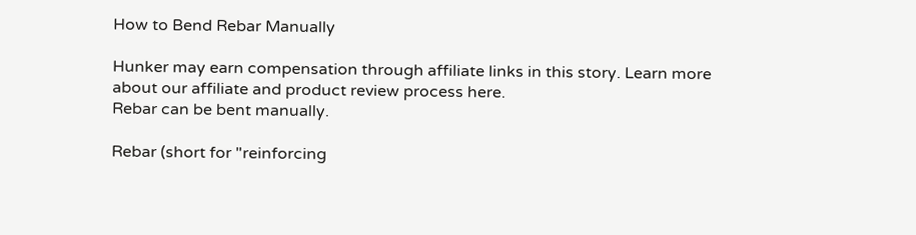How to Bend Rebar Manually

Hunker may earn compensation through affiliate links in this story. Learn more about our affiliate and product review process here.
Rebar can be bent manually.

Rebar (short for "reinforcing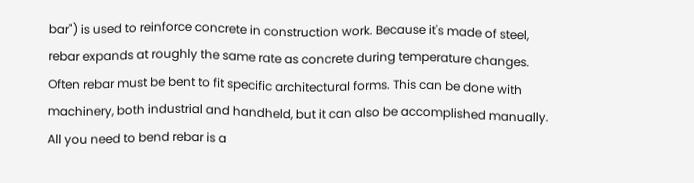bar") is used to reinforce concrete in construction work. Because it's made of steel, rebar expands at roughly the same rate as concrete during temperature changes. Often rebar must be bent to fit specific architectural forms. This can be done with machinery, both industrial and handheld, but it can also be accomplished manually. All you need to bend rebar is a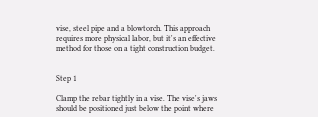vise, steel pipe and a blowtorch. This approach requires more physical labor, but it's an effective method for those on a tight construction budget.


Step 1

Clamp the rebar tightly in a vise. The vise's jaws should be positioned just below the point where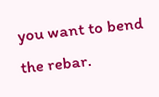you want to bend the rebar.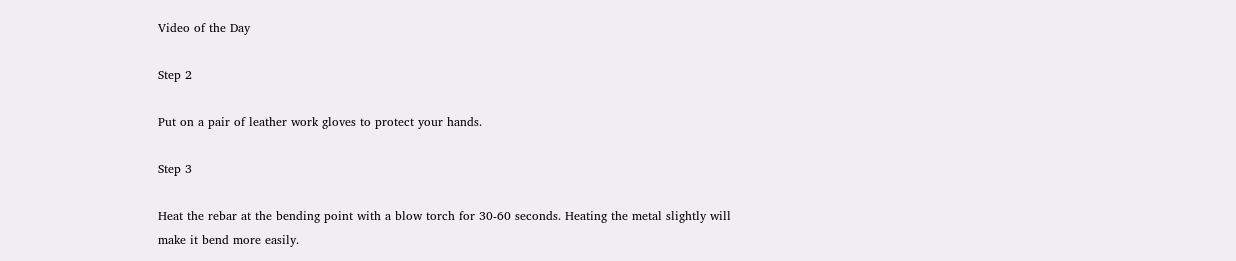Video of the Day

Step 2

Put on a pair of leather work gloves to protect your hands.

Step 3

Heat the rebar at the bending point with a blow torch for 30-60 seconds. Heating the metal slightly will make it bend more easily.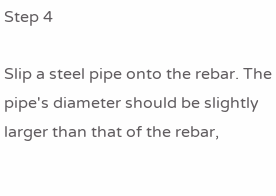Step 4

Slip a steel pipe onto the rebar. The pipe's diameter should be slightly larger than that of the rebar,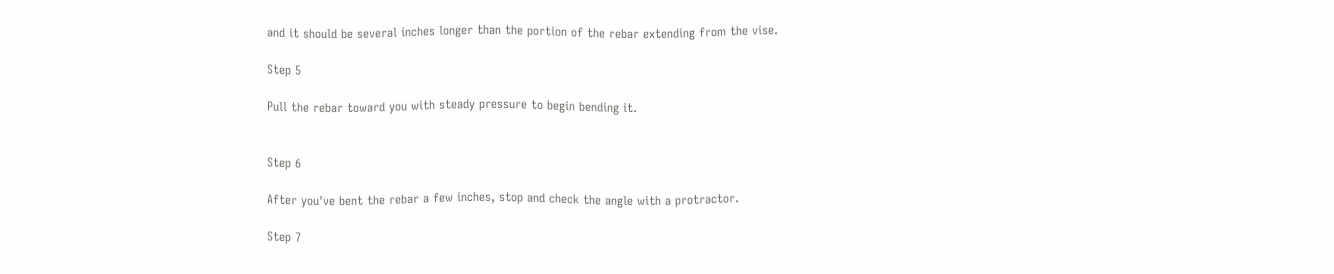and it should be several inches longer than the portion of the rebar extending from the vise.

Step 5

Pull the rebar toward you with steady pressure to begin bending it.


Step 6

After you've bent the rebar a few inches, stop and check the angle with a protractor.

Step 7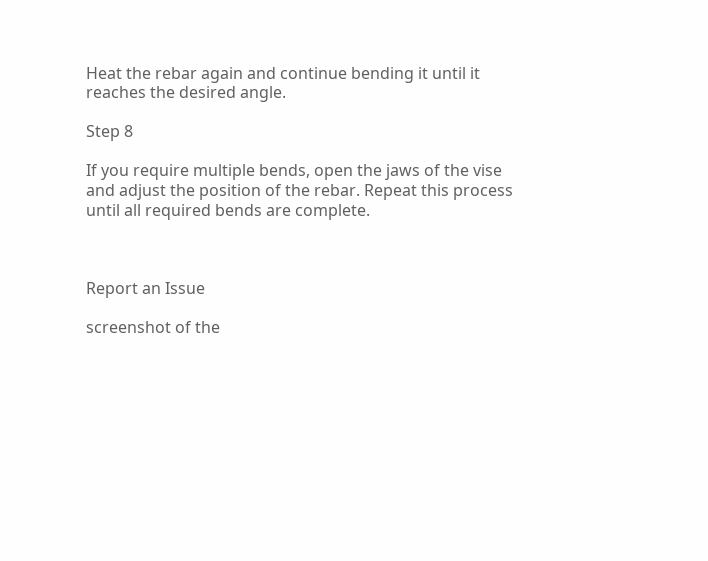Heat the rebar again and continue bending it until it reaches the desired angle.

Step 8

If you require multiple bends, open the jaws of the vise and adjust the position of the rebar. Repeat this process until all required bends are complete.



Report an Issue

screenshot of the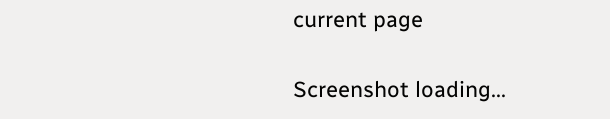current page

Screenshot loading...